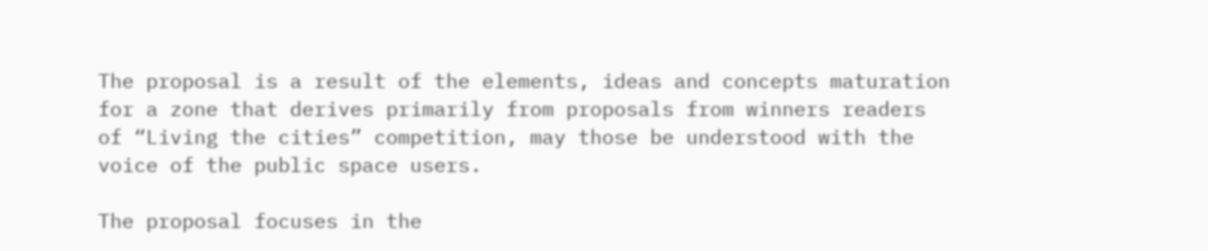The proposal is a result of the elements, ideas and concepts maturation for a zone that derives primarily from proposals from winners readers of “Living the cities” competition, may those be understood with the voice of the public space users.

The proposal focuses in the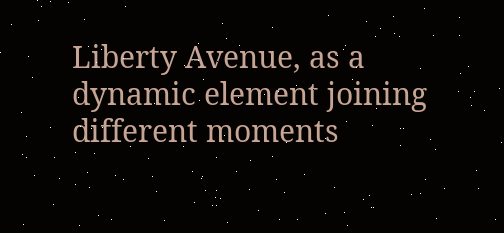Liberty Avenue, as a dynamic element joining different moments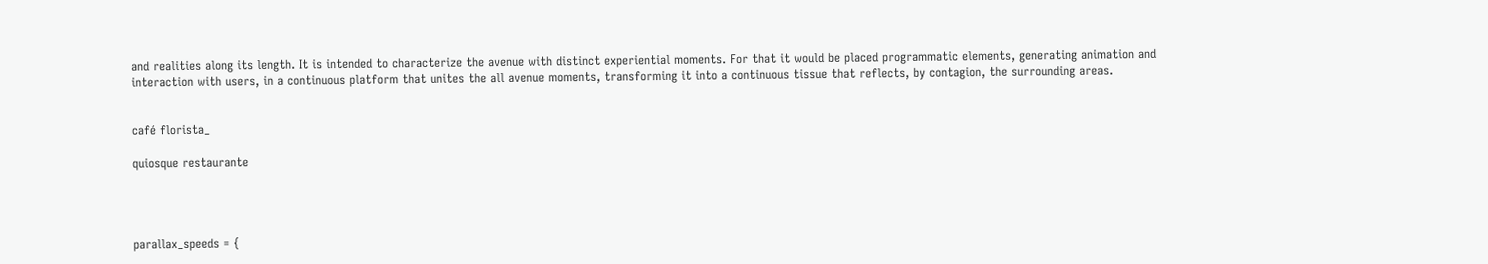and realities along its length. It is intended to characterize the avenue with distinct experiential moments. For that it would be placed programmatic elements, generating animation and interaction with users, in a continuous platform that unites the all avenue moments, transforming it into a continuous tissue that reflects, by contagion, the surrounding areas.


café florista_

quiosque restaurante




parallax_speeds = {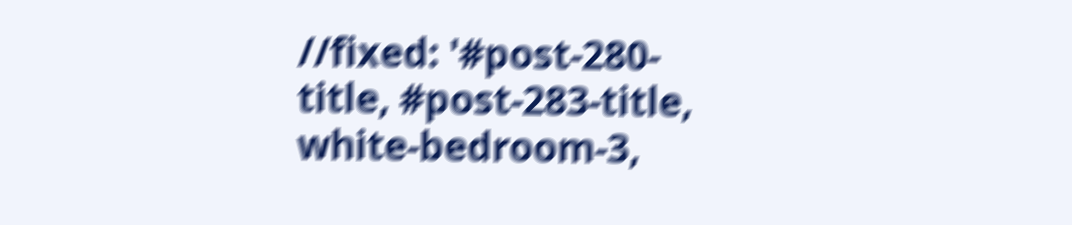//fixed: '#post-280-title, #post-283-title, white-bedroom-3,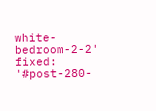white-bedroom-2-2' fixed: '#post-280-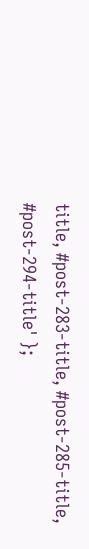title, #post-283-title, #post-285-title, #post-294-title' };